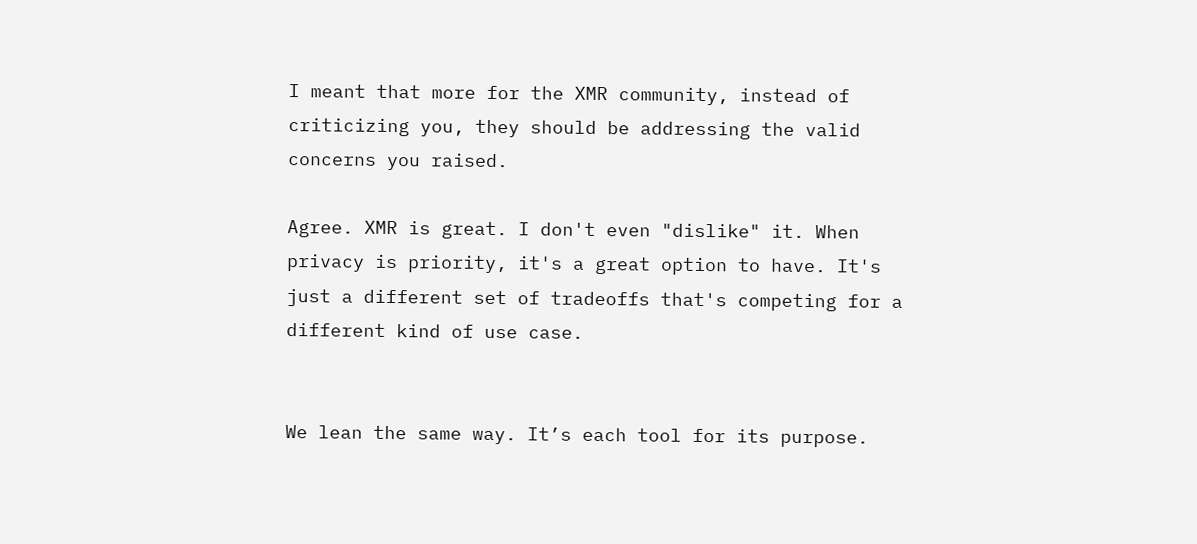I meant that more for the XMR community, instead of criticizing you, they should be addressing the valid concerns you raised.

Agree. XMR is great. I don't even "dislike" it. When privacy is priority, it's a great option to have. It's just a different set of tradeoffs that's competing for a different kind of use case.


We lean the same way. It’s each tool for its purpose.